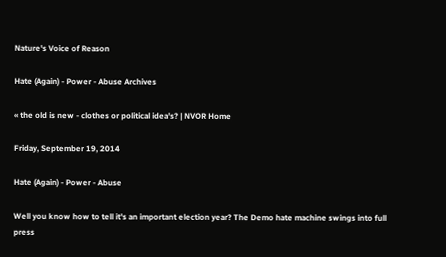Nature's Voice of Reason

Hate (Again) - Power - Abuse Archives

« the old is new - clothes or political idea's? | NVOR Home

Friday, September 19, 2014

Hate (Again) - Power - Abuse

Well you know how to tell it's an important election year? The Demo hate machine swings into full press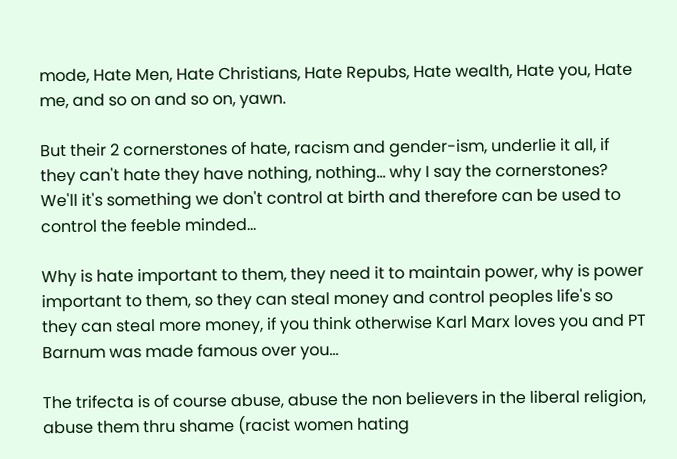mode, Hate Men, Hate Christians, Hate Repubs, Hate wealth, Hate you, Hate me, and so on and so on, yawn.

But their 2 cornerstones of hate, racism and gender-ism, underlie it all, if they can't hate they have nothing, nothing... why I say the cornerstones? We'll it's something we don't control at birth and therefore can be used to control the feeble minded...

Why is hate important to them, they need it to maintain power, why is power important to them, so they can steal money and control peoples life's so they can steal more money, if you think otherwise Karl Marx loves you and PT Barnum was made famous over you...

The trifecta is of course abuse, abuse the non believers in the liberal religion, abuse them thru shame (racist women hating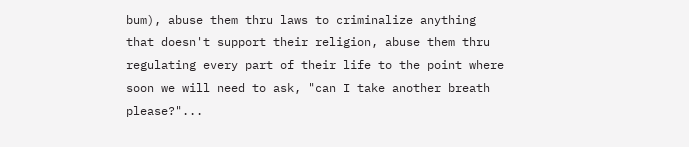bum), abuse them thru laws to criminalize anything that doesn't support their religion, abuse them thru regulating every part of their life to the point where soon we will need to ask, "can I take another breath please?"...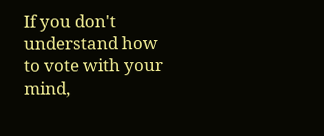If you don't understand how to vote with your mind,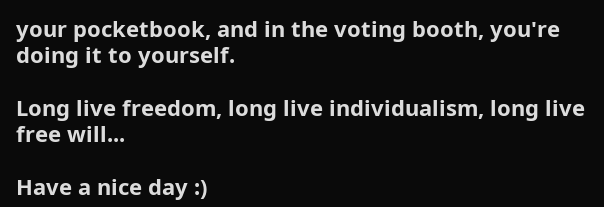your pocketbook, and in the voting booth, you're doing it to yourself.

Long live freedom, long live individualism, long live free will...

Have a nice day :)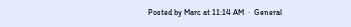Posted by Marc at 11:14 AM  ·  General